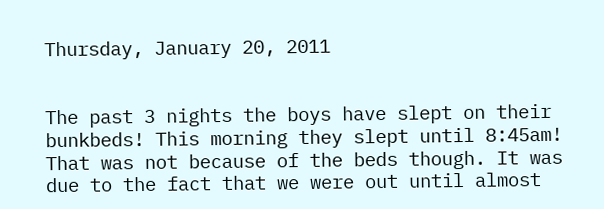Thursday, January 20, 2011


The past 3 nights the boys have slept on their bunkbeds! This morning they slept until 8:45am! That was not because of the beds though. It was due to the fact that we were out until almost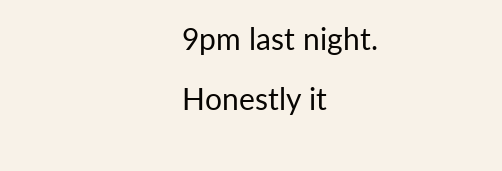9pm last night.
Honestly it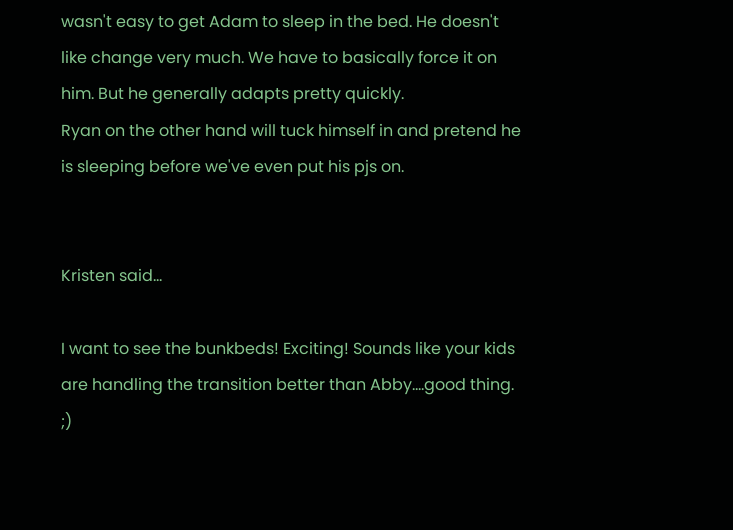wasn't easy to get Adam to sleep in the bed. He doesn't like change very much. We have to basically force it on him. But he generally adapts pretty quickly.
Ryan on the other hand will tuck himself in and pretend he is sleeping before we've even put his pjs on.


Kristen said...

I want to see the bunkbeds! Exciting! Sounds like your kids are handling the transition better than Abby....good thing. ;)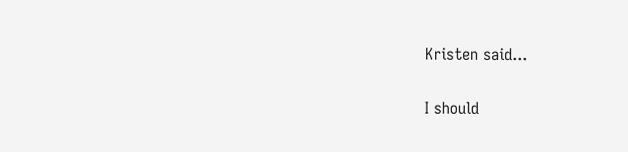Kristen said...

I should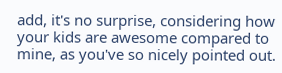add, it's no surprise, considering how your kids are awesome compared to mine, as you've so nicely pointed out.